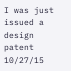I was just issued a design patent 10/27/15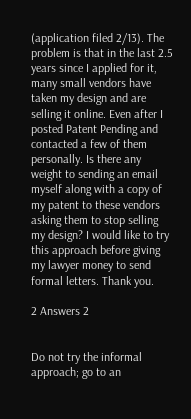(application filed 2/13). The problem is that in the last 2.5 years since I applied for it, many small vendors have taken my design and are selling it online. Even after I posted Patent Pending and contacted a few of them personally. Is there any weight to sending an email myself along with a copy of my patent to these vendors asking them to stop selling my design? I would like to try this approach before giving my lawyer money to send formal letters. Thank you.

2 Answers 2


Do not try the informal approach; go to an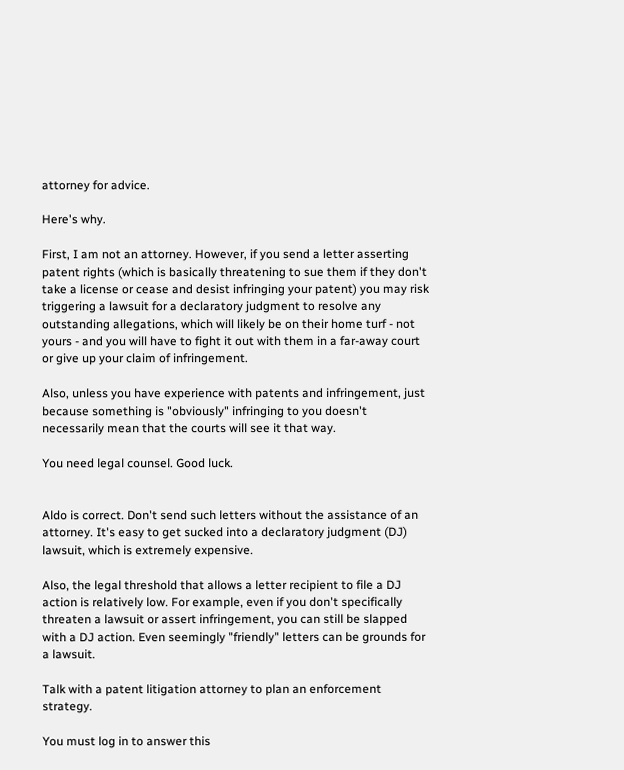attorney for advice.

Here's why.

First, I am not an attorney. However, if you send a letter asserting patent rights (which is basically threatening to sue them if they don't take a license or cease and desist infringing your patent) you may risk triggering a lawsuit for a declaratory judgment to resolve any outstanding allegations, which will likely be on their home turf - not yours - and you will have to fight it out with them in a far-away court or give up your claim of infringement.

Also, unless you have experience with patents and infringement, just because something is "obviously" infringing to you doesn't necessarily mean that the courts will see it that way.

You need legal counsel. Good luck.


Aldo is correct. Don't send such letters without the assistance of an attorney. It's easy to get sucked into a declaratory judgment (DJ) lawsuit, which is extremely expensive.

Also, the legal threshold that allows a letter recipient to file a DJ action is relatively low. For example, even if you don't specifically threaten a lawsuit or assert infringement, you can still be slapped with a DJ action. Even seemingly "friendly" letters can be grounds for a lawsuit.

Talk with a patent litigation attorney to plan an enforcement strategy.

You must log in to answer this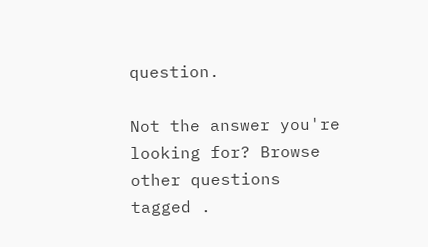question.

Not the answer you're looking for? Browse other questions tagged .